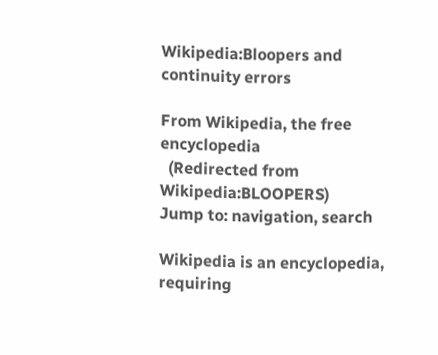Wikipedia:Bloopers and continuity errors

From Wikipedia, the free encyclopedia
  (Redirected from Wikipedia:BLOOPERS)
Jump to: navigation, search

Wikipedia is an encyclopedia, requiring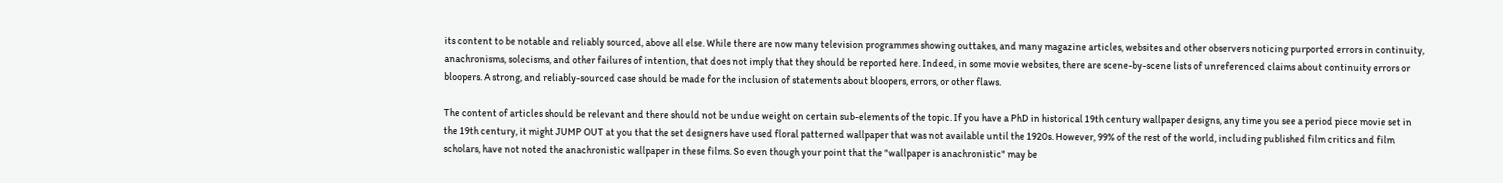its content to be notable and reliably sourced, above all else. While there are now many television programmes showing outtakes, and many magazine articles, websites and other observers noticing purported errors in continuity, anachronisms, solecisms, and other failures of intention, that does not imply that they should be reported here. Indeed, in some movie websites, there are scene-by-scene lists of unreferenced claims about continuity errors or bloopers. A strong, and reliably-sourced case should be made for the inclusion of statements about bloopers, errors, or other flaws.

The content of articles should be relevant and there should not be undue weight on certain sub-elements of the topic. If you have a PhD in historical 19th century wallpaper designs, any time you see a period piece movie set in the 19th century, it might JUMP OUT at you that the set designers have used floral patterned wallpaper that was not available until the 1920s. However, 99% of the rest of the world, including published film critics and film scholars, have not noted the anachronistic wallpaper in these films. So even though your point that the "wallpaper is anachronistic" may be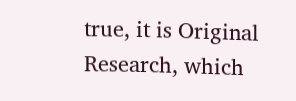true, it is Original Research, which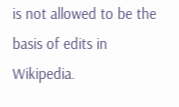is not allowed to be the basis of edits in Wikipedia.